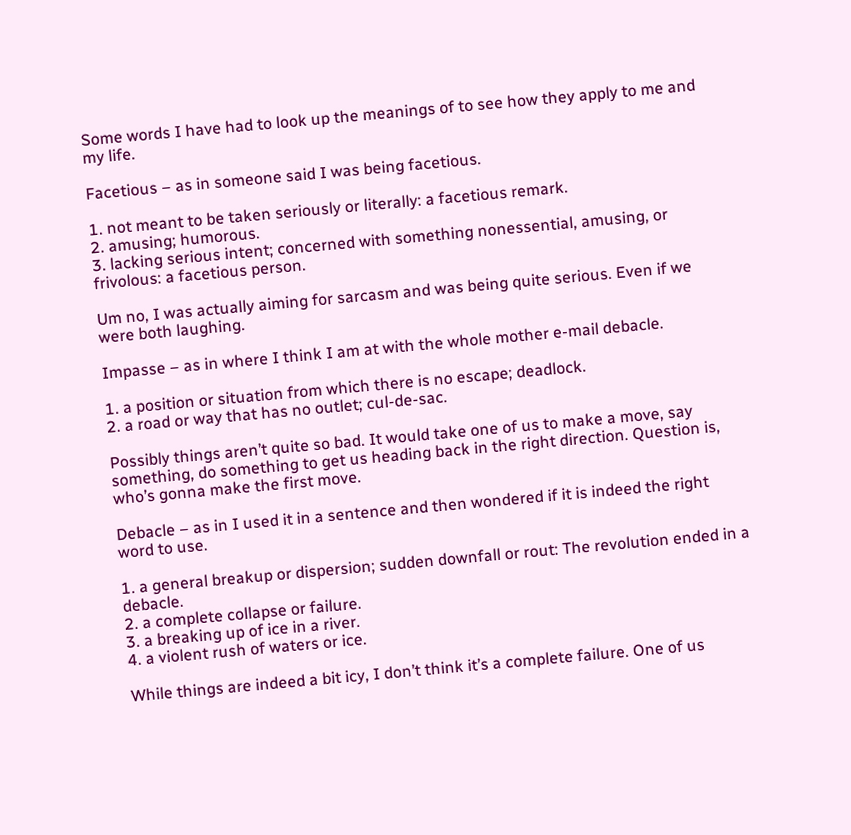Some words I have had to look up the meanings of to see how they apply to me and my life.

Facetious – as in someone said I was being facetious.

1. not meant to be taken seriously or literally: a facetious remark.
2. amusing; humorous.
3. lacking serious intent; concerned with something nonessential, amusing, or frivolous: a facetious person.

Um no, I was actually aiming for sarcasm and was being quite serious. Even if we were both laughing.

Impasse – as in where I think I am at with the whole mother e-mail debacle.

1. a position or situation from which there is no escape; deadlock.
2. a road or way that has no outlet; cul-de-sac.

Possibly things aren’t quite so bad. It would take one of us to make a move, say something, do something to get us heading back in the right direction. Question is, who’s gonna make the first move.

Debacle – as in I used it in a sentence and then wondered if it is indeed the right word to use.

1. a general breakup or dispersion; sudden downfall or rout: The revolution ended in a debacle.
2. a complete collapse or failure.
3. a breaking up of ice in a river.
4. a violent rush of waters or ice.

While things are indeed a bit icy, I don’t think it’s a complete failure. One of us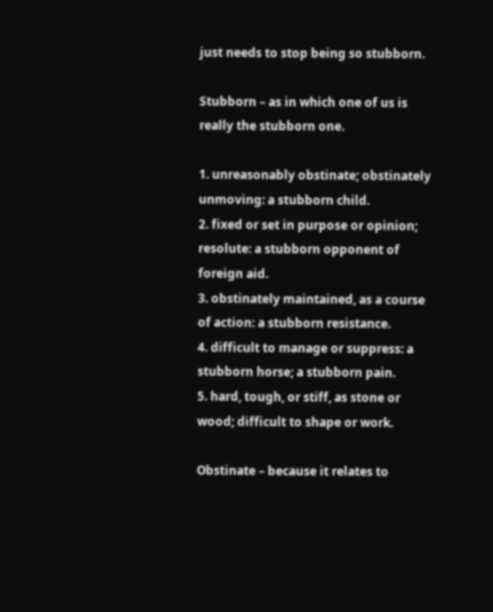just needs to stop being so stubborn.

Stubborn – as in which one of us is really the stubborn one.

1. unreasonably obstinate; obstinately unmoving: a stubborn child.
2. fixed or set in purpose or opinion; resolute: a stubborn opponent of foreign aid.
3. obstinately maintained, as a course of action: a stubborn resistance.
4. difficult to manage or suppress: a stubborn horse; a stubborn pain.
5. hard, tough, or stiff, as stone or wood; difficult to shape or work.

Obstinate – because it relates to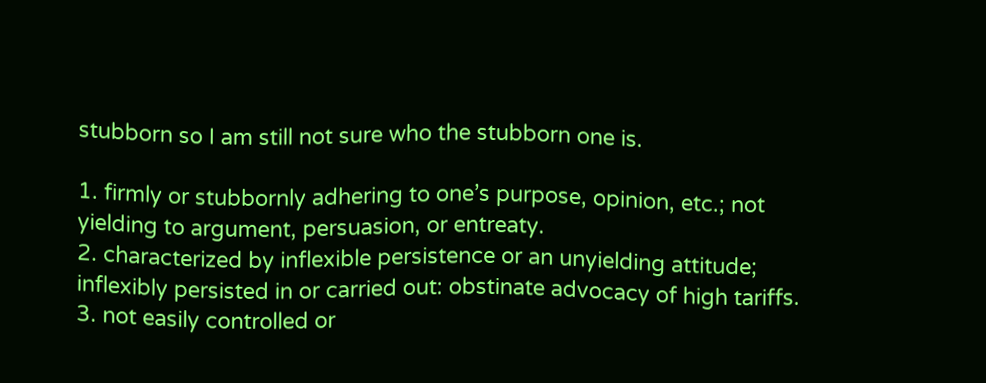stubborn so I am still not sure who the stubborn one is.

1. firmly or stubbornly adhering to one’s purpose, opinion, etc.; not yielding to argument, persuasion, or entreaty.
2. characterized by inflexible persistence or an unyielding attitude; inflexibly persisted in or carried out: obstinate advocacy of high tariffs.
3. not easily controlled or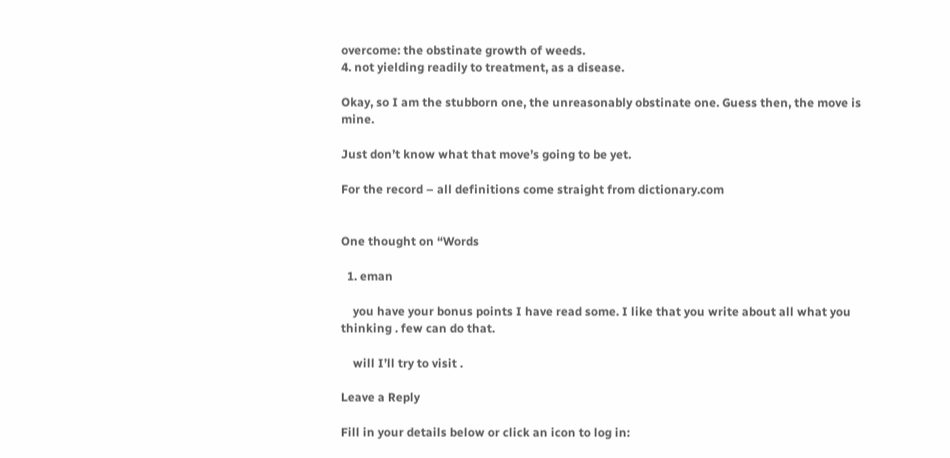overcome: the obstinate growth of weeds.
4. not yielding readily to treatment, as a disease.

Okay, so I am the stubborn one, the unreasonably obstinate one. Guess then, the move is mine.

Just don’t know what that move’s going to be yet.

For the record – all definitions come straight from dictionary.com


One thought on “Words

  1. eman

    you have your bonus points I have read some. I like that you write about all what you thinking . few can do that.

    will I’ll try to visit .

Leave a Reply

Fill in your details below or click an icon to log in: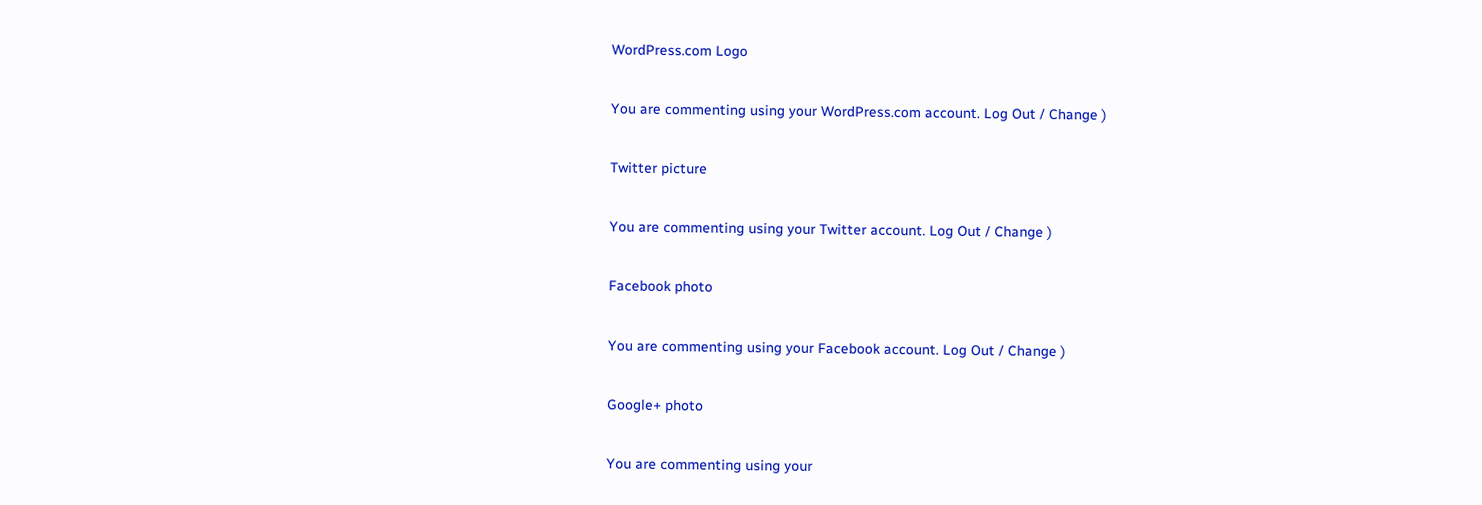WordPress.com Logo

You are commenting using your WordPress.com account. Log Out / Change )

Twitter picture

You are commenting using your Twitter account. Log Out / Change )

Facebook photo

You are commenting using your Facebook account. Log Out / Change )

Google+ photo

You are commenting using your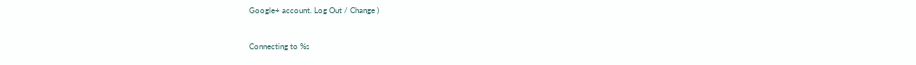Google+ account. Log Out / Change )

Connecting to %s